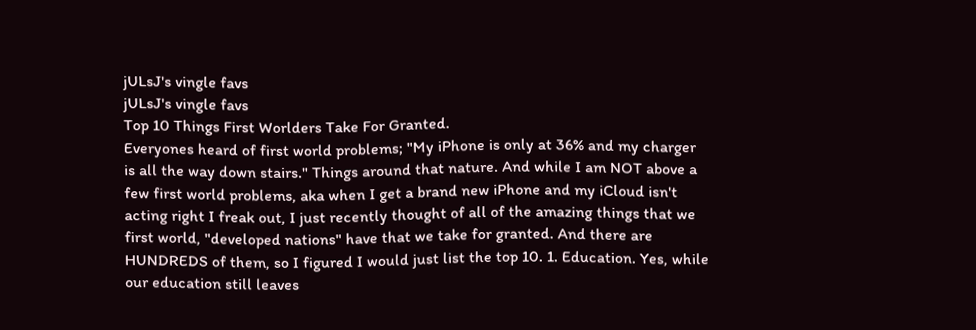jULsJ's vingle favs
jULsJ's vingle favs
Top 10 Things First Worlders Take For Granted.
Everyones heard of first world problems; "My iPhone is only at 36% and my charger is all the way down stairs." Things around that nature. And while I am NOT above a few first world problems, aka when I get a brand new iPhone and my iCloud isn't acting right I freak out, I just recently thought of all of the amazing things that we first world, "developed nations" have that we take for granted. And there are HUNDREDS of them, so I figured I would just list the top 10. 1. Education. Yes, while our education still leaves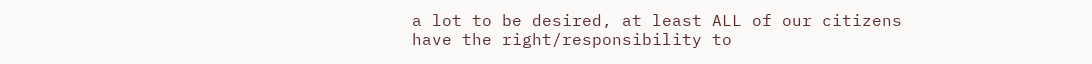a lot to be desired, at least ALL of our citizens have the right/responsibility to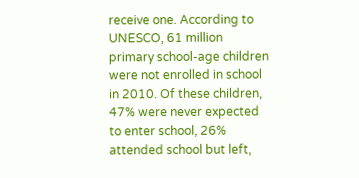receive one. According to UNESCO, 61 million primary school-age children were not enrolled in school in 2010. Of these children, 47% were never expected to enter school, 26% attended school but left,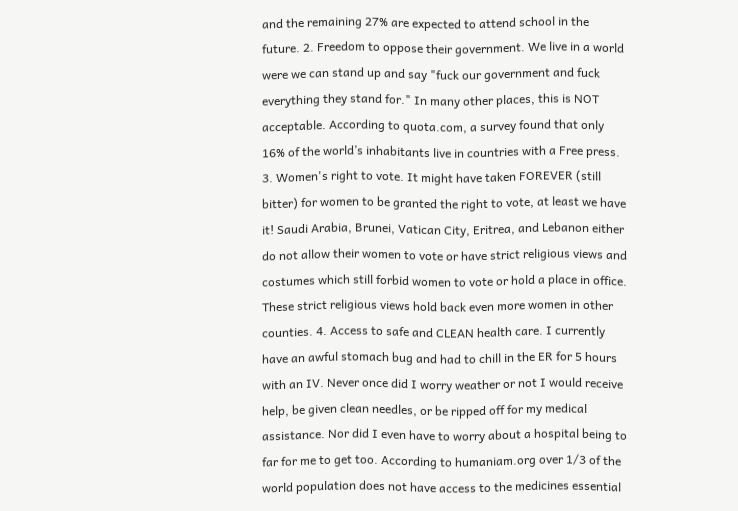and the remaining 27% are expected to attend school in the future. 2. Freedom to oppose their government. We live in a world were we can stand up and say "fuck our government and fuck everything they stand for." In many other places, this is NOT acceptable. According to quota.com, a survey found that only 16% of the world’s inhabitants live in countries with a Free press. 3. Women's right to vote. It might have taken FOREVER (still bitter) for women to be granted the right to vote, at least we have it! Saudi Arabia, Brunei, Vatican City, Eritrea, and Lebanon either do not allow their women to vote or have strict religious views and costumes which still forbid women to vote or hold a place in office. These strict religious views hold back even more women in other counties. 4. Access to safe and CLEAN health care. I currently have an awful stomach bug and had to chill in the ER for 5 hours with an IV. Never once did I worry weather or not I would receive help, be given clean needles, or be ripped off for my medical assistance. Nor did I even have to worry about a hospital being to far for me to get too. According to humaniam.org over 1/3 of the world population does not have access to the medicines essential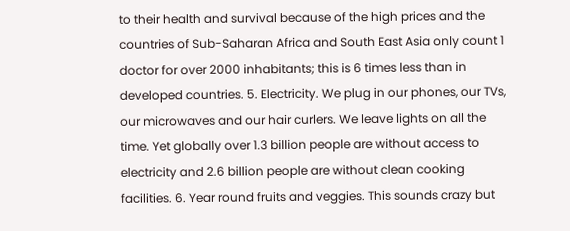to their health and survival because of the high prices and the countries of Sub-Saharan Africa and South East Asia only count 1 doctor for over 2000 inhabitants; this is 6 times less than in developed countries. 5. Electricity. We plug in our phones, our TVs, our microwaves and our hair curlers. We leave lights on all the time. Yet globally over 1.3 billion people are without access to electricity and 2.6 billion people are without clean cooking facilities. 6. Year round fruits and veggies. This sounds crazy but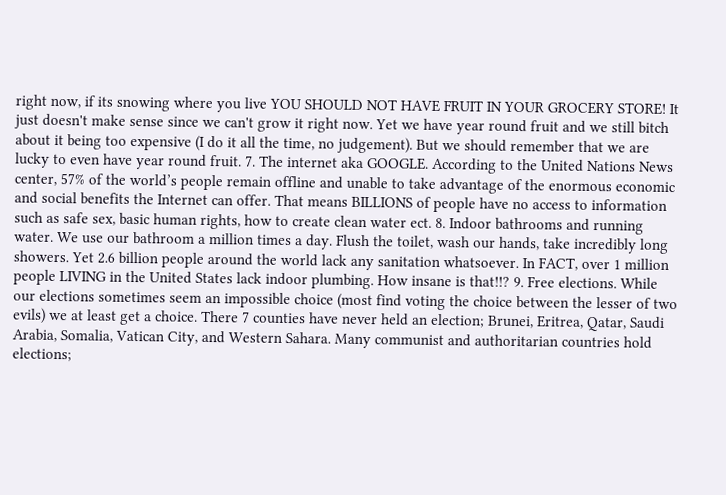right now, if its snowing where you live YOU SHOULD NOT HAVE FRUIT IN YOUR GROCERY STORE! It just doesn't make sense since we can't grow it right now. Yet we have year round fruit and we still bitch about it being too expensive (I do it all the time, no judgement). But we should remember that we are lucky to even have year round fruit. 7. The internet aka GOOGLE. According to the United Nations News center, 57% of the world’s people remain offline and unable to take advantage of the enormous economic and social benefits the Internet can offer. That means BILLIONS of people have no access to information such as safe sex, basic human rights, how to create clean water ect. 8. Indoor bathrooms and running water. We use our bathroom a million times a day. Flush the toilet, wash our hands, take incredibly long showers. Yet 2.6 billion people around the world lack any sanitation whatsoever. In FACT, over 1 million people LIVING in the United States lack indoor plumbing. How insane is that!!? 9. Free elections. While our elections sometimes seem an impossible choice (most find voting the choice between the lesser of two evils) we at least get a choice. There 7 counties have never held an election; Brunei, Eritrea, Qatar, Saudi Arabia, Somalia, Vatican City, and Western Sahara. Many communist and authoritarian countries hold elections;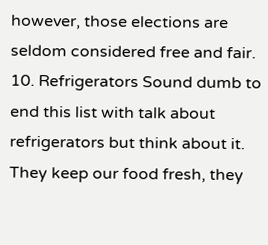however, those elections are seldom considered free and fair. 10. Refrigerators Sound dumb to end this list with talk about refrigerators but think about it. They keep our food fresh, they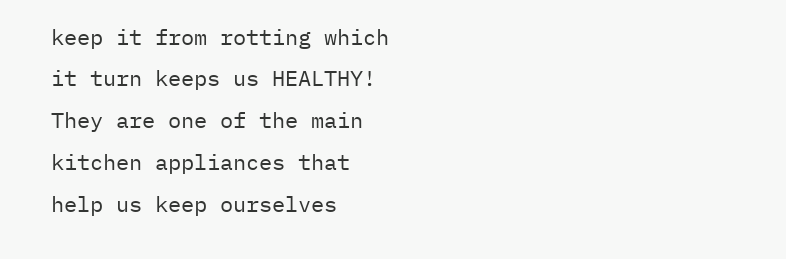keep it from rotting which it turn keeps us HEALTHY! They are one of the main kitchen appliances that help us keep ourselves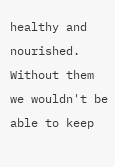healthy and nourished. Without them we wouldn't be able to keep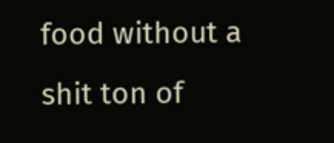food without a shit ton of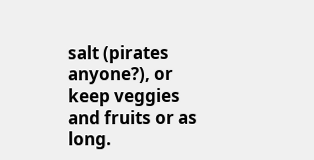salt (pirates anyone?), or keep veggies and fruits or as long.